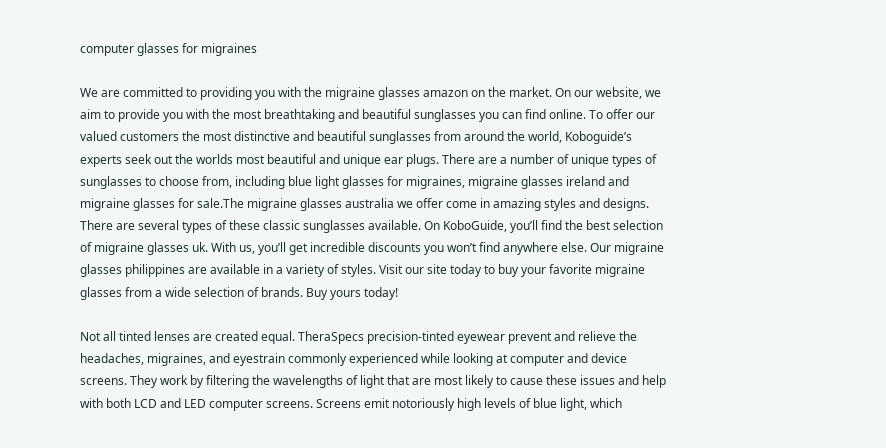computer glasses for migraines

We are committed to providing you with the migraine glasses amazon on the market. On our website, we aim to provide you with the most breathtaking and beautiful sunglasses you can find online. To offer our valued customers the most distinctive and beautiful sunglasses from around the world, Koboguide’s experts seek out the worlds most beautiful and unique ear plugs. There are a number of unique types of sunglasses to choose from, including blue light glasses for migraines, migraine glasses ireland and migraine glasses for sale.The migraine glasses australia we offer come in amazing styles and designs. There are several types of these classic sunglasses available. On KoboGuide, you’ll find the best selection of migraine glasses uk. With us, you’ll get incredible discounts you won’t find anywhere else. Our migraine glasses philippines are available in a variety of styles. Visit our site today to buy your favorite migraine glasses from a wide selection of brands. Buy yours today!

Not all tinted lenses are created equal. TheraSpecs precision-tinted eyewear prevent and relieve the headaches, migraines, and eyestrain commonly experienced while looking at computer and device screens. They work by filtering the wavelengths of light that are most likely to cause these issues and help with both LCD and LED computer screens. Screens emit notoriously high levels of blue light, which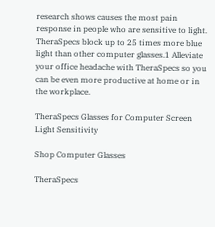research shows causes the most pain response in people who are sensitive to light. TheraSpecs block up to 25 times more blue light than other computer glasses.1 Alleviate your office headache with TheraSpecs so you can be even more productive at home or in the workplace.

TheraSpecs Glasses for Computer Screen Light Sensitivity

Shop Computer Glasses

TheraSpecs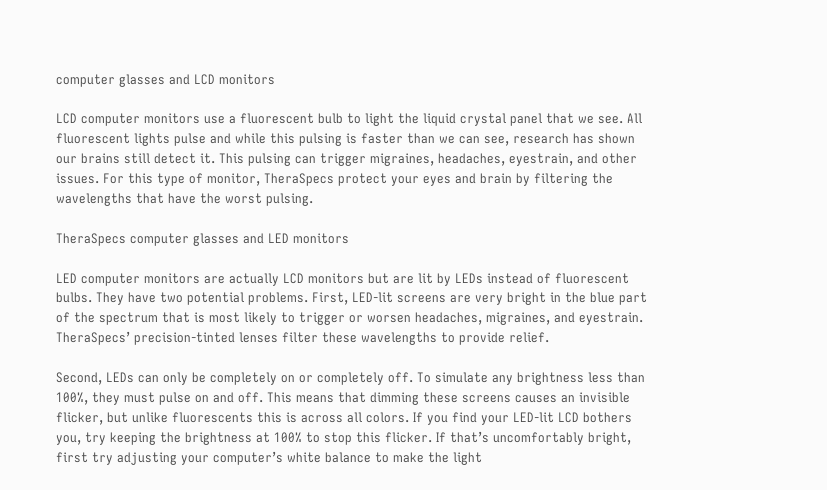computer glasses and LCD monitors

LCD computer monitors use a fluorescent bulb to light the liquid crystal panel that we see. All fluorescent lights pulse and while this pulsing is faster than we can see, research has shown our brains still detect it. This pulsing can trigger migraines, headaches, eyestrain, and other issues. For this type of monitor, TheraSpecs protect your eyes and brain by filtering the wavelengths that have the worst pulsing.

TheraSpecs computer glasses and LED monitors

LED computer monitors are actually LCD monitors but are lit by LEDs instead of fluorescent bulbs. They have two potential problems. First, LED-lit screens are very bright in the blue part of the spectrum that is most likely to trigger or worsen headaches, migraines, and eyestrain. TheraSpecs’ precision-tinted lenses filter these wavelengths to provide relief.

Second, LEDs can only be completely on or completely off. To simulate any brightness less than 100%, they must pulse on and off. This means that dimming these screens causes an invisible flicker, but unlike fluorescents this is across all colors. If you find your LED-lit LCD bothers you, try keeping the brightness at 100% to stop this flicker. If that’s uncomfortably bright, first try adjusting your computer’s white balance to make the light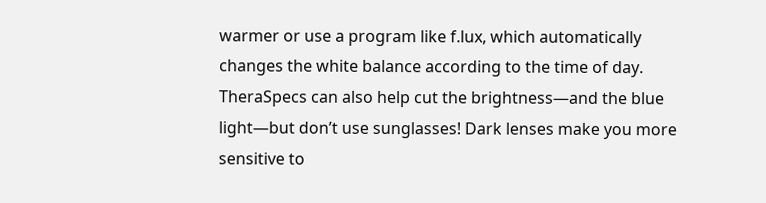warmer or use a program like f.lux, which automatically changes the white balance according to the time of day. TheraSpecs can also help cut the brightness—and the blue light—but don’t use sunglasses! Dark lenses make you more sensitive to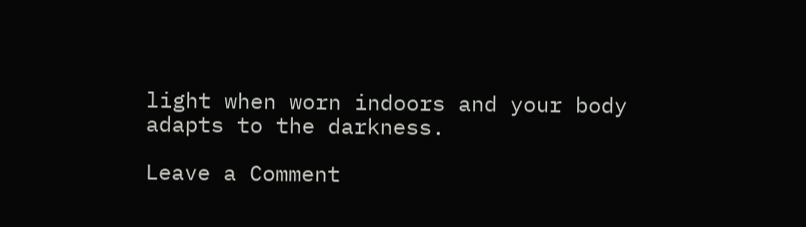light when worn indoors and your body adapts to the darkness.

Leave a Comment